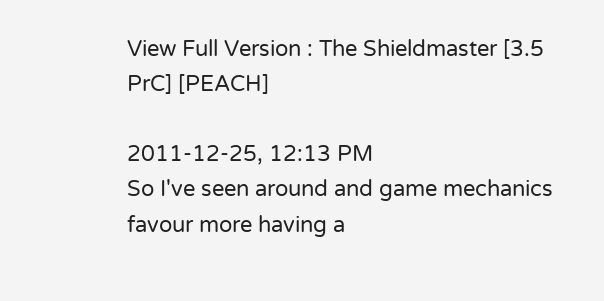View Full Version : The Shieldmaster [3.5 PrC] [PEACH]

2011-12-25, 12:13 PM
So I've seen around and game mechanics favour more having a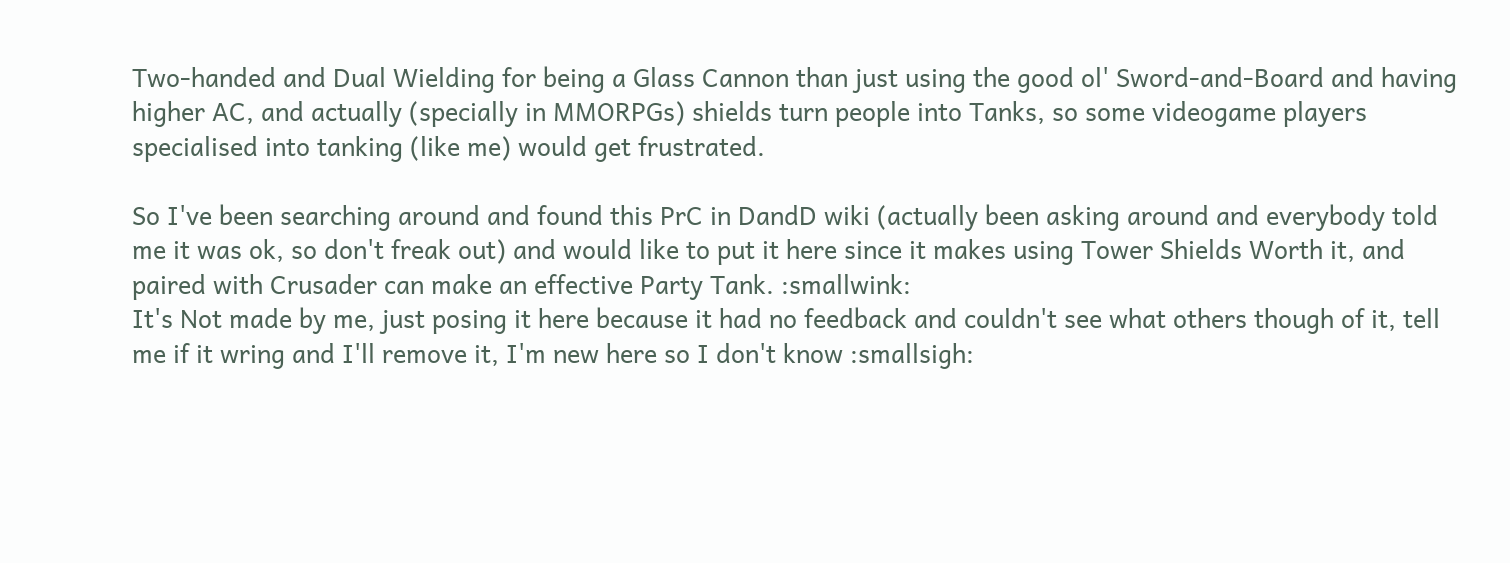Two-handed and Dual Wielding for being a Glass Cannon than just using the good ol' Sword-and-Board and having higher AC, and actually (specially in MMORPGs) shields turn people into Tanks, so some videogame players specialised into tanking (like me) would get frustrated.

So I've been searching around and found this PrC in DandD wiki (actually been asking around and everybody told me it was ok, so don't freak out) and would like to put it here since it makes using Tower Shields Worth it, and paired with Crusader can make an effective Party Tank. :smallwink:
It's Not made by me, just posing it here because it had no feedback and couldn't see what others though of it, tell me if it wring and I'll remove it, I'm new here so I don't know :smallsigh: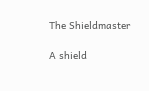The Shieldmaster

A shield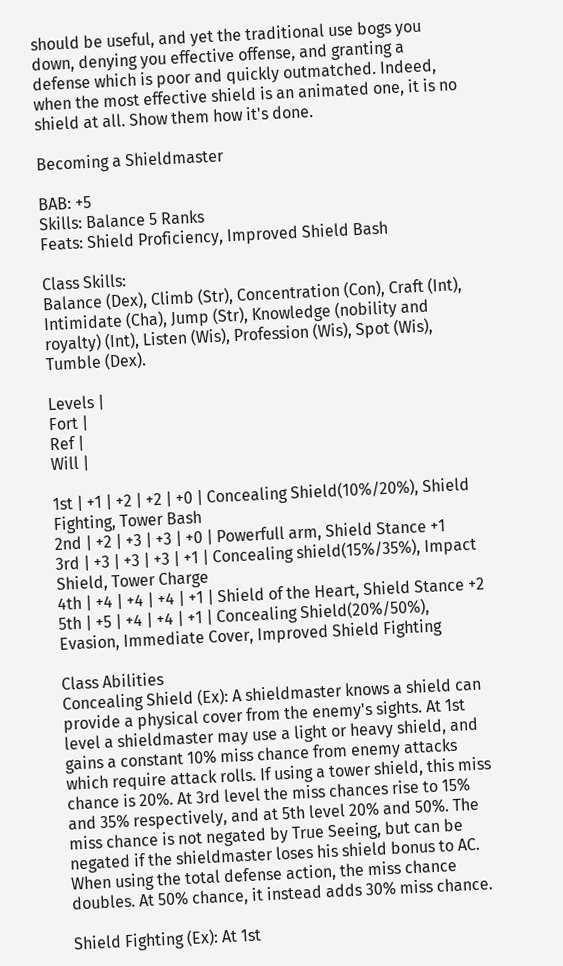should be useful, and yet the traditional use bogs you down, denying you effective offense, and granting a defense which is poor and quickly outmatched. Indeed, when the most effective shield is an animated one, it is no shield at all. Show them how it's done.

Becoming a Shieldmaster

BAB: +5
Skills: Balance 5 Ranks
Feats: Shield Proficiency, Improved Shield Bash

Class Skills:
Balance (Dex), Climb (Str), Concentration (Con), Craft (Int), Intimidate (Cha), Jump (Str), Knowledge (nobility and royalty) (Int), Listen (Wis), Profession (Wis), Spot (Wis), Tumble (Dex).

Levels |
Fort |
Ref |
Will |

1st | +1 | +2 | +2 | +0 | Concealing Shield(10%/20%), Shield Fighting, Tower Bash
2nd | +2 | +3 | +3 | +0 | Powerfull arm, Shield Stance +1
3rd | +3 | +3 | +3 | +1 | Concealing shield(15%/35%), Impact Shield, Tower Charge
4th | +4 | +4 | +4 | +1 | Shield of the Heart, Shield Stance +2
5th | +5 | +4 | +4 | +1 | Concealing Shield(20%/50%), Evasion, Immediate Cover, Improved Shield Fighting

Class Abilities
Concealing Shield (Ex): A shieldmaster knows a shield can provide a physical cover from the enemy's sights. At 1st level a shieldmaster may use a light or heavy shield, and gains a constant 10% miss chance from enemy attacks which require attack rolls. If using a tower shield, this miss chance is 20%. At 3rd level the miss chances rise to 15% and 35% respectively, and at 5th level 20% and 50%. The miss chance is not negated by True Seeing, but can be negated if the shieldmaster loses his shield bonus to AC. When using the total defense action, the miss chance doubles. At 50% chance, it instead adds 30% miss chance.

Shield Fighting (Ex): At 1st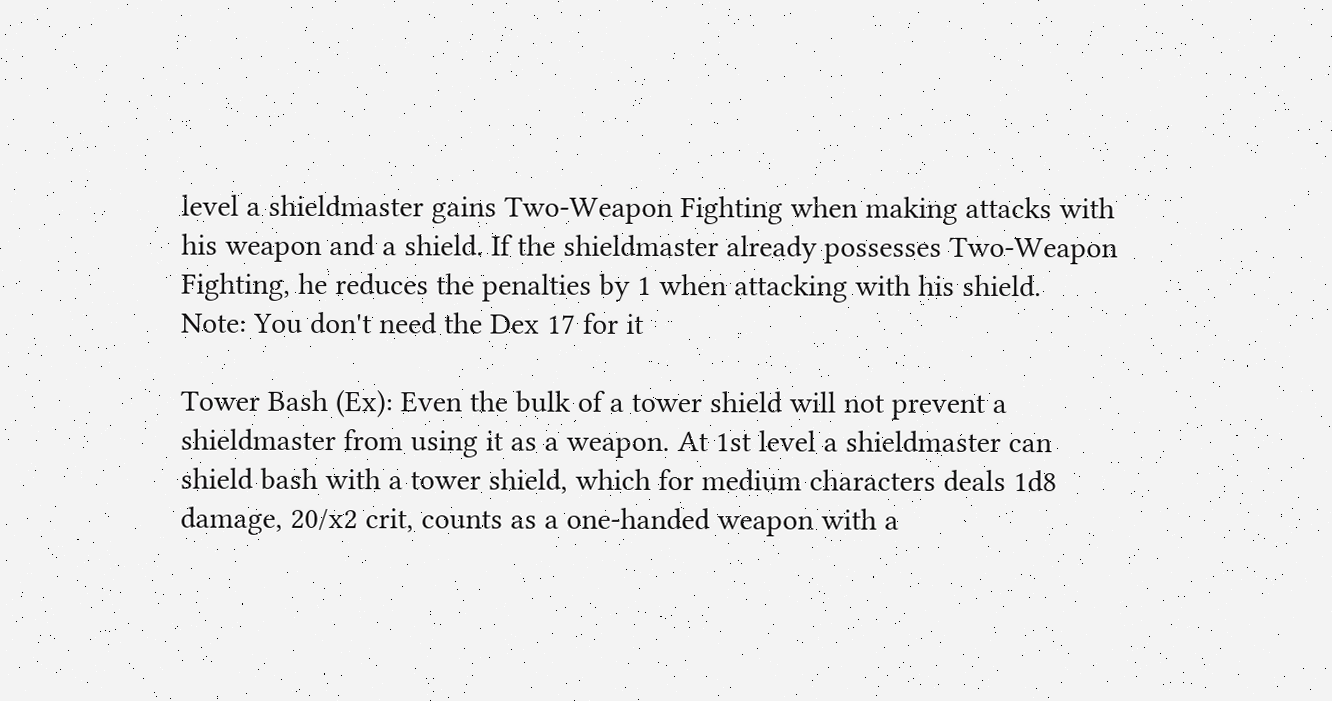level a shieldmaster gains Two-Weapon Fighting when making attacks with his weapon and a shield. If the shieldmaster already possesses Two-Weapon Fighting, he reduces the penalties by 1 when attacking with his shield.
Note: You don't need the Dex 17 for it

Tower Bash (Ex): Even the bulk of a tower shield will not prevent a shieldmaster from using it as a weapon. At 1st level a shieldmaster can shield bash with a tower shield, which for medium characters deals 1d8 damage, 20/x2 crit, counts as a one-handed weapon with a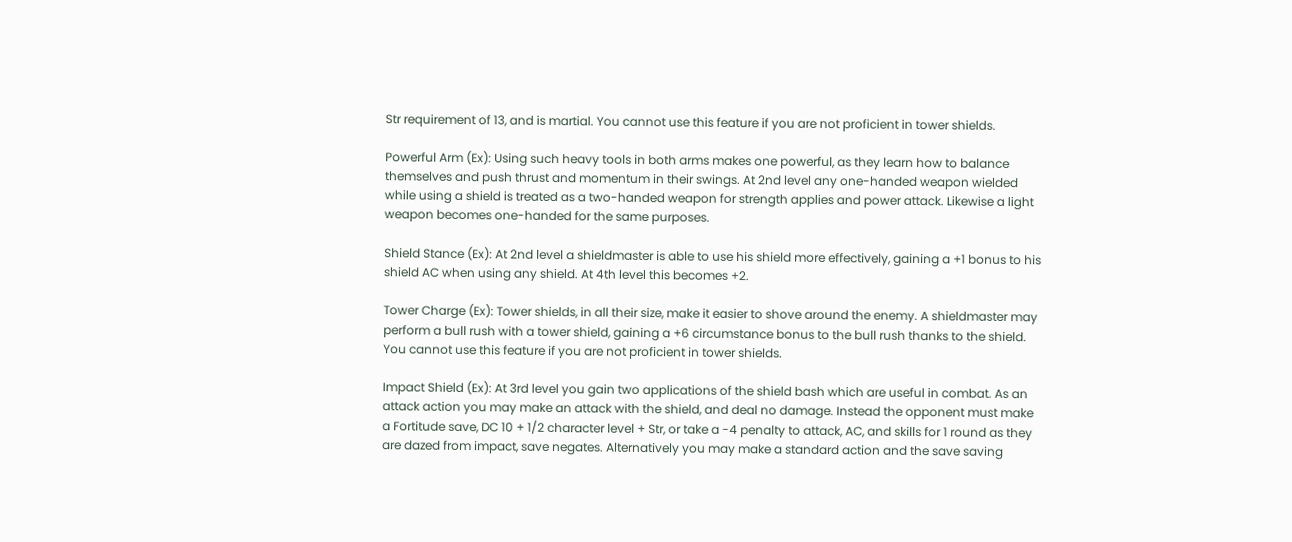Str requirement of 13, and is martial. You cannot use this feature if you are not proficient in tower shields.

Powerful Arm (Ex): Using such heavy tools in both arms makes one powerful, as they learn how to balance themselves and push thrust and momentum in their swings. At 2nd level any one-handed weapon wielded while using a shield is treated as a two-handed weapon for strength applies and power attack. Likewise a light weapon becomes one-handed for the same purposes.

Shield Stance (Ex): At 2nd level a shieldmaster is able to use his shield more effectively, gaining a +1 bonus to his shield AC when using any shield. At 4th level this becomes +2.

Tower Charge (Ex): Tower shields, in all their size, make it easier to shove around the enemy. A shieldmaster may perform a bull rush with a tower shield, gaining a +6 circumstance bonus to the bull rush thanks to the shield. You cannot use this feature if you are not proficient in tower shields.

Impact Shield (Ex): At 3rd level you gain two applications of the shield bash which are useful in combat. As an attack action you may make an attack with the shield, and deal no damage. Instead the opponent must make a Fortitude save, DC 10 + 1/2 character level + Str, or take a -4 penalty to attack, AC, and skills for 1 round as they are dazed from impact, save negates. Alternatively you may make a standard action and the save saving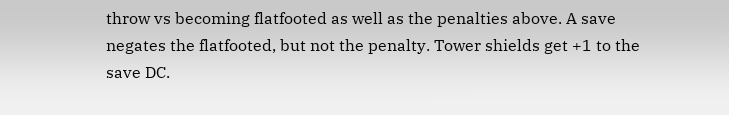throw vs becoming flatfooted as well as the penalties above. A save negates the flatfooted, but not the penalty. Tower shields get +1 to the save DC.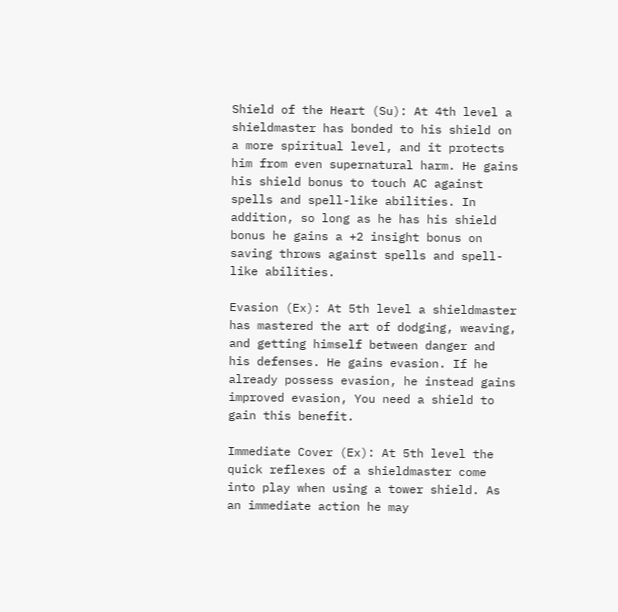Shield of the Heart (Su): At 4th level a shieldmaster has bonded to his shield on a more spiritual level, and it protects him from even supernatural harm. He gains his shield bonus to touch AC against spells and spell-like abilities. In addition, so long as he has his shield bonus he gains a +2 insight bonus on saving throws against spells and spell-like abilities.

Evasion (Ex): At 5th level a shieldmaster has mastered the art of dodging, weaving, and getting himself between danger and his defenses. He gains evasion. If he already possess evasion, he instead gains improved evasion, You need a shield to gain this benefit.

Immediate Cover (Ex): At 5th level the quick reflexes of a shieldmaster come into play when using a tower shield. As an immediate action he may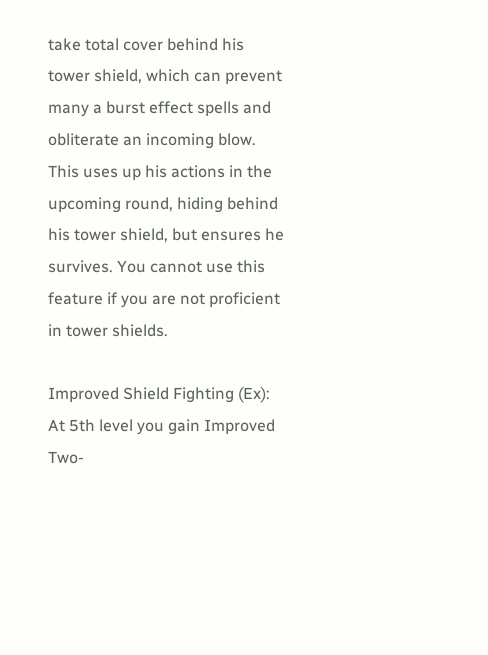take total cover behind his tower shield, which can prevent many a burst effect spells and obliterate an incoming blow. This uses up his actions in the upcoming round, hiding behind his tower shield, but ensures he survives. You cannot use this feature if you are not proficient in tower shields.

Improved Shield Fighting (Ex): At 5th level you gain Improved Two-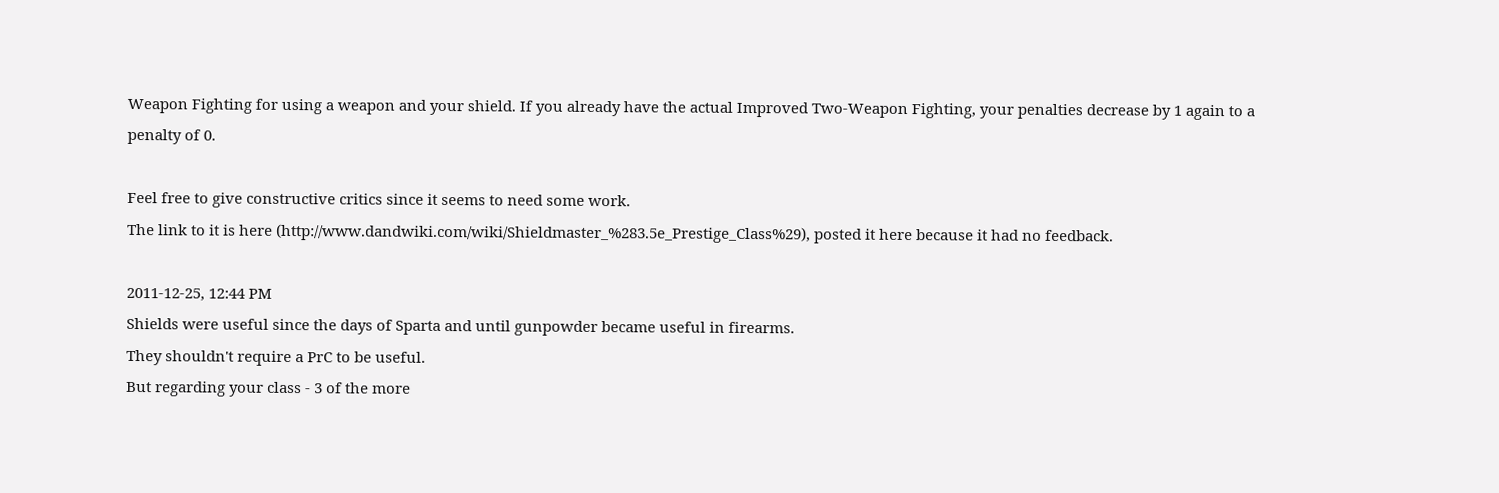Weapon Fighting for using a weapon and your shield. If you already have the actual Improved Two-Weapon Fighting, your penalties decrease by 1 again to a penalty of 0.

Feel free to give constructive critics since it seems to need some work.
The link to it is here (http://www.dandwiki.com/wiki/Shieldmaster_%283.5e_Prestige_Class%29), posted it here because it had no feedback.

2011-12-25, 12:44 PM
Shields were useful since the days of Sparta and until gunpowder became useful in firearms.
They shouldn't require a PrC to be useful.
But regarding your class - 3 of the more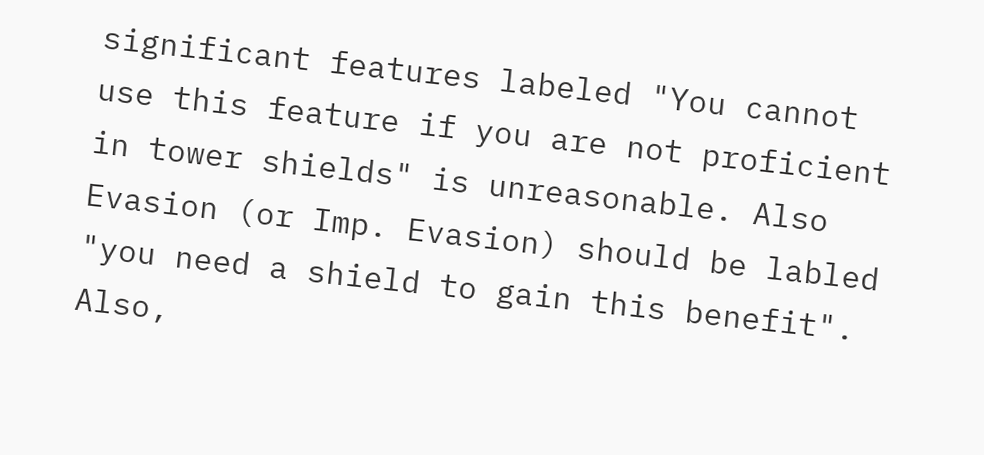significant features labeled "You cannot use this feature if you are not proficient in tower shields" is unreasonable. Also Evasion (or Imp. Evasion) should be labled "you need a shield to gain this benefit".
Also,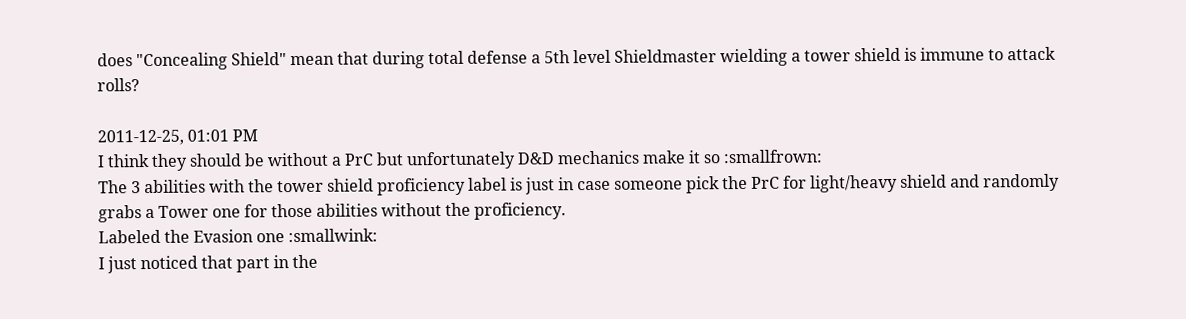does "Concealing Shield" mean that during total defense a 5th level Shieldmaster wielding a tower shield is immune to attack rolls?

2011-12-25, 01:01 PM
I think they should be without a PrC but unfortunately D&D mechanics make it so :smallfrown:
The 3 abilities with the tower shield proficiency label is just in case someone pick the PrC for light/heavy shield and randomly grabs a Tower one for those abilities without the proficiency.
Labeled the Evasion one :smallwink:
I just noticed that part in the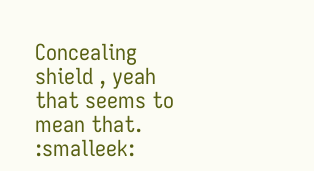Concealing shield , yeah that seems to mean that. :smalleek: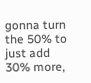gonna turn the 50% to just add 30% more,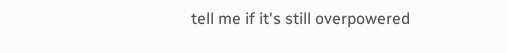tell me if it's still overpowered